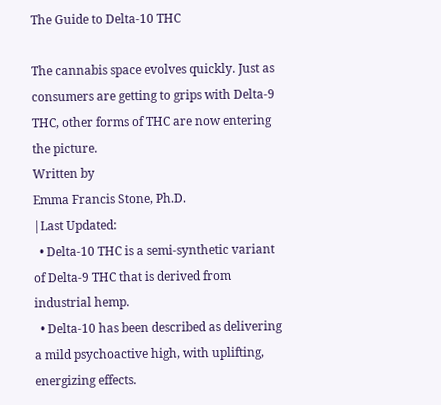The Guide to Delta-10 THC

The cannabis space evolves quickly. Just as consumers are getting to grips with Delta-9 THC, other forms of THC are now entering the picture.
Written by
Emma Francis Stone, Ph.D.
|Last Updated:
  • Delta-10 THC is a semi-synthetic variant of Delta-9 THC that is derived from industrial hemp.
  • Delta-10 has been described as delivering a mild psychoactive high, with uplifting, energizing effects.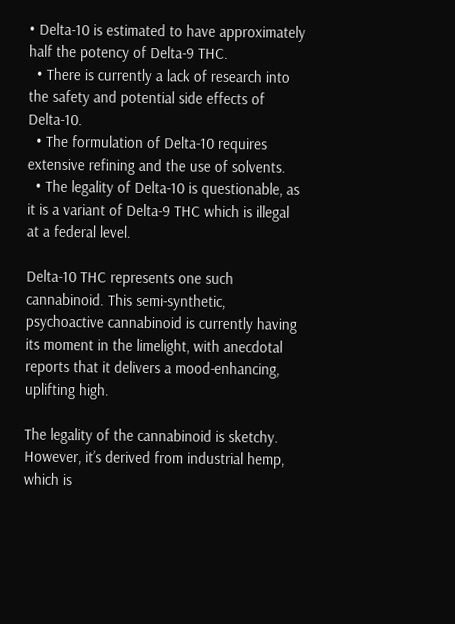• Delta-10 is estimated to have approximately half the potency of Delta-9 THC.
  • There is currently a lack of research into the safety and potential side effects of Delta-10.
  • The formulation of Delta-10 requires extensive refining and the use of solvents.
  • The legality of Delta-10 is questionable, as it is a variant of Delta-9 THC which is illegal at a federal level.

Delta-10 THC represents one such cannabinoid. This semi-synthetic, psychoactive cannabinoid is currently having its moment in the limelight, with anecdotal reports that it delivers a mood-enhancing, uplifting high.

The legality of the cannabinoid is sketchy. However, it’s derived from industrial hemp, which is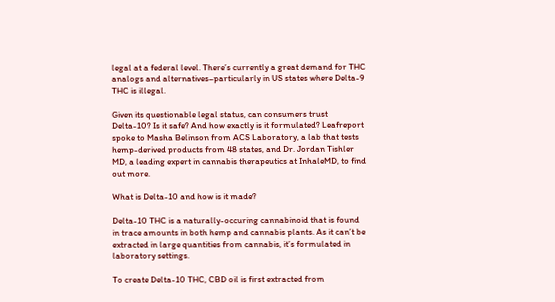legal at a federal level. There’s currently a great demand for THC analogs and alternatives–particularly in US states where Delta-9 THC is illegal.

Given its questionable legal status, can consumers trust Delta-10? Is it safe? And how exactly is it formulated? Leafreport spoke to Masha Belinson from ACS Laboratory, a lab that tests hemp-derived products from 48 states, and Dr. Jordan Tishler MD, a leading expert in cannabis therapeutics at InhaleMD, to find out more.

What is Delta-10 and how is it made?

Delta-10 THC is a naturally-occuring cannabinoid that is found in trace amounts in both hemp and cannabis plants. As it can’t be extracted in large quantities from cannabis, it’s formulated in laboratory settings.

To create Delta-10 THC, CBD oil is first extracted from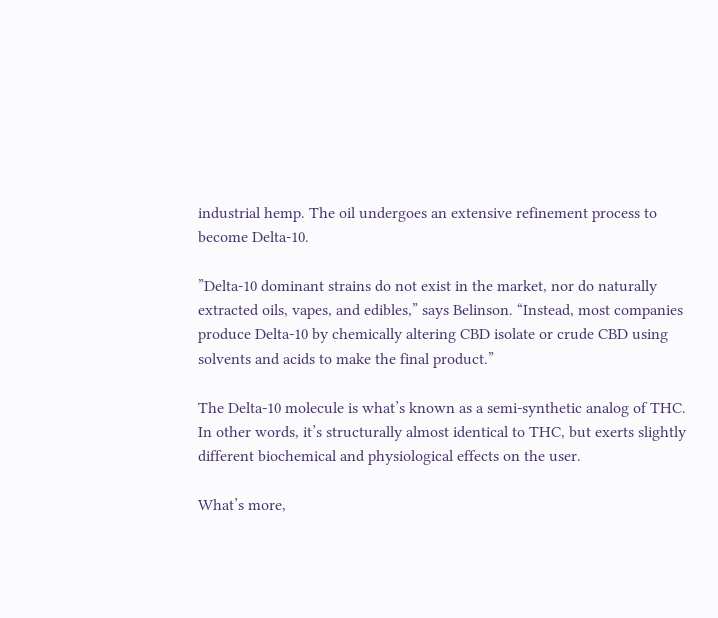industrial hemp. The oil undergoes an extensive refinement process to become Delta-10.

”Delta-10 dominant strains do not exist in the market, nor do naturally extracted oils, vapes, and edibles,” says Belinson. “Instead, most companies produce Delta-10 by chemically altering CBD isolate or crude CBD using solvents and acids to make the final product.”

The Delta-10 molecule is what’s known as a semi-synthetic analog of THC. In other words, it’s structurally almost identical to THC, but exerts slightly different biochemical and physiological effects on the user.

What’s more,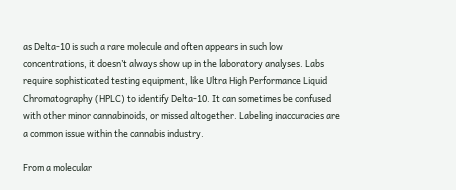as Delta-10 is such a rare molecule and often appears in such low concentrations, it doesn’t always show up in the laboratory analyses. Labs require sophisticated testing equipment, like Ultra High Performance Liquid Chromatography (HPLC) to identify Delta-10. It can sometimes be confused with other minor cannabinoids, or missed altogether. Labeling inaccuracies are a common issue within the cannabis industry.

From a molecular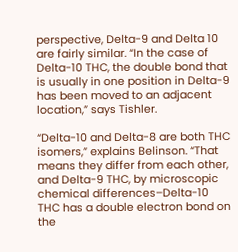perspective, Delta-9 and Delta 10 are fairly similar. “In the case of Delta-10 THC, the double bond that is usually in one position in Delta-9 has been moved to an adjacent location,” says Tishler.

“Delta-10 and Delta-8 are both THC isomers,” explains Belinson. “That means they differ from each other, and Delta-9 THC, by microscopic chemical differences–Delta-10 THC has a double electron bond on the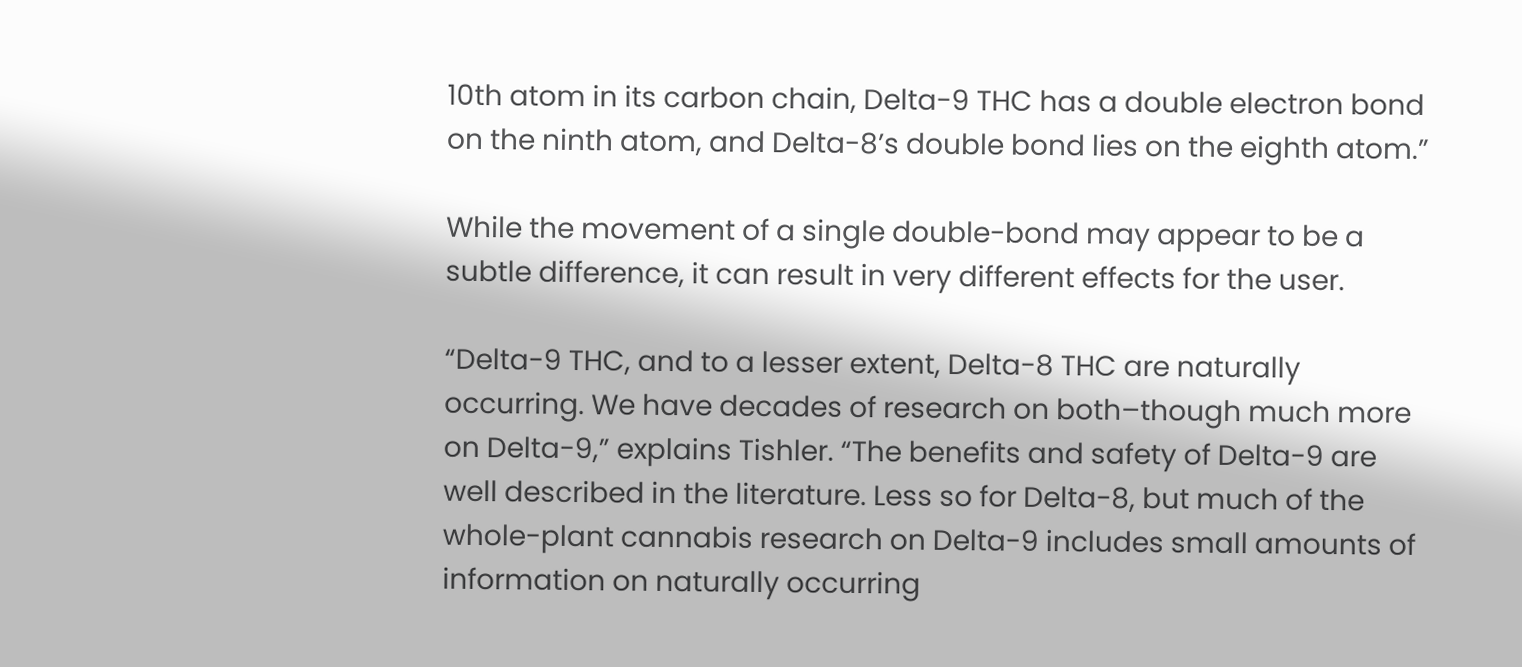10th atom in its carbon chain, Delta-9 THC has a double electron bond on the ninth atom, and Delta-8’s double bond lies on the eighth atom.”

While the movement of a single double-bond may appear to be a subtle difference, it can result in very different effects for the user.

“Delta-9 THC, and to a lesser extent, Delta-8 THC are naturally occurring. We have decades of research on both–though much more on Delta-9,” explains Tishler. “The benefits and safety of Delta-9 are well described in the literature. Less so for Delta-8, but much of the whole-plant cannabis research on Delta-9 includes small amounts of information on naturally occurring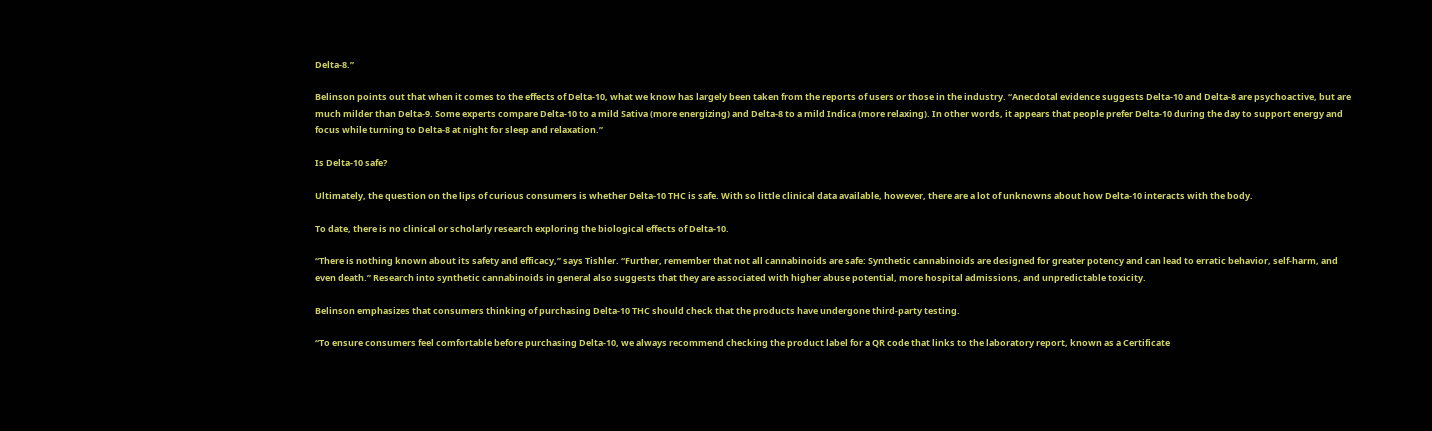Delta-8.”

Belinson points out that when it comes to the effects of Delta-10, what we know has largely been taken from the reports of users or those in the industry. “Anecdotal evidence suggests Delta-10 and Delta-8 are psychoactive, but are much milder than Delta-9. Some experts compare Delta-10 to a mild Sativa (more energizing) and Delta-8 to a mild Indica (more relaxing). In other words, it appears that people prefer Delta-10 during the day to support energy and focus while turning to Delta-8 at night for sleep and relaxation.”

Is Delta-10 safe?

Ultimately, the question on the lips of curious consumers is whether Delta-10 THC is safe. With so little clinical data available, however, there are a lot of unknowns about how Delta-10 interacts with the body.

To date, there is no clinical or scholarly research exploring the biological effects of Delta-10.

“There is nothing known about its safety and efficacy,” says Tishler. “Further, remember that not all cannabinoids are safe: Synthetic cannabinoids are designed for greater potency and can lead to erratic behavior, self-harm, and even death.” Research into synthetic cannabinoids in general also suggests that they are associated with higher abuse potential, more hospital admissions, and unpredictable toxicity.

Belinson emphasizes that consumers thinking of purchasing Delta-10 THC should check that the products have undergone third-party testing.

“To ensure consumers feel comfortable before purchasing Delta-10, we always recommend checking the product label for a QR code that links to the laboratory report, known as a Certificate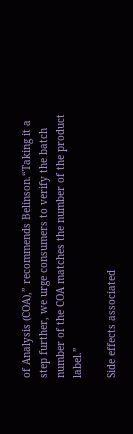of Analysis (COA),” recommends Belinson.“Taking it a step further, we urge consumers to verify the batch number of the COA matches the number of the product label.”

Side effects associated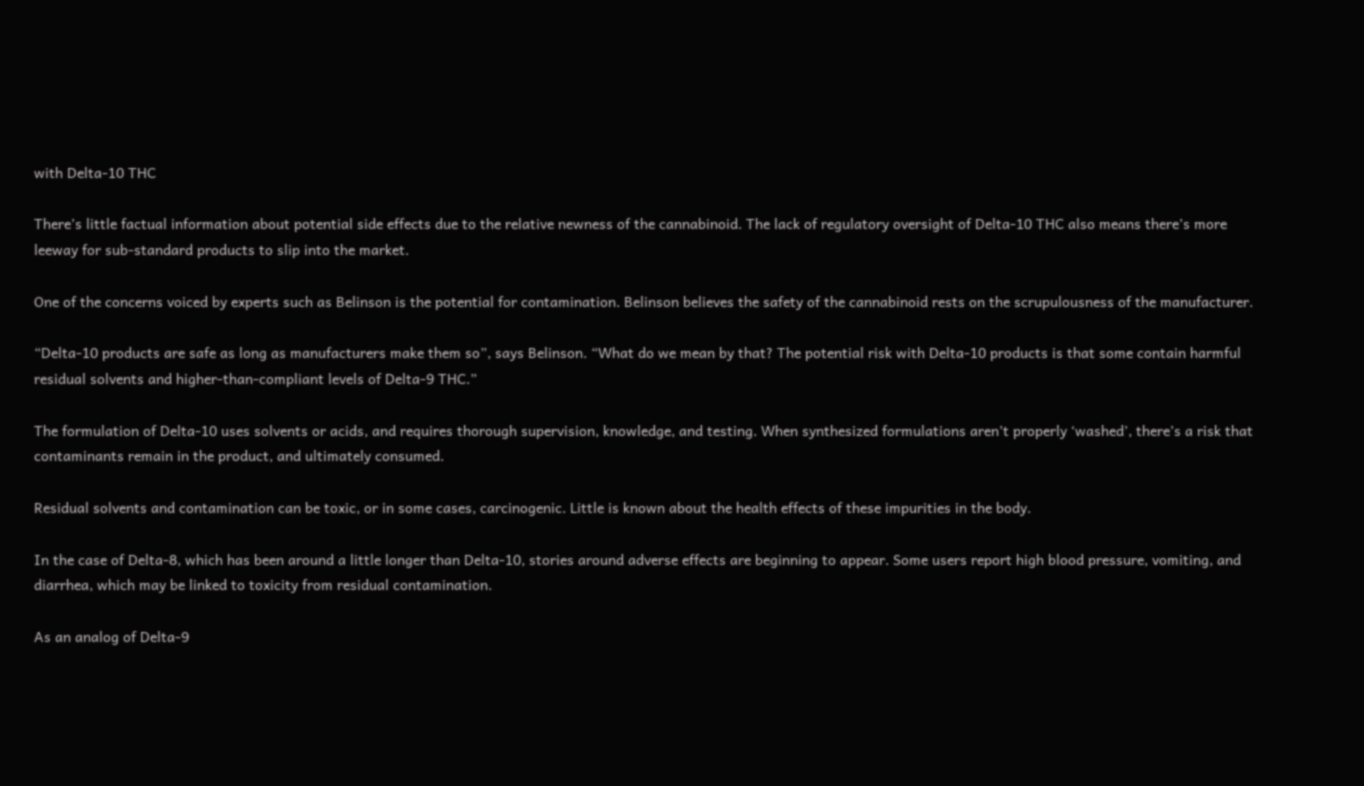with Delta-10 THC

There’s little factual information about potential side effects due to the relative newness of the cannabinoid. The lack of regulatory oversight of Delta-10 THC also means there’s more leeway for sub-standard products to slip into the market.

One of the concerns voiced by experts such as Belinson is the potential for contamination. Belinson believes the safety of the cannabinoid rests on the scrupulousness of the manufacturer.

“Delta-10 products are safe as long as manufacturers make them so”, says Belinson. “What do we mean by that? The potential risk with Delta-10 products is that some contain harmful residual solvents and higher-than-compliant levels of Delta-9 THC.”

The formulation of Delta-10 uses solvents or acids, and requires thorough supervision, knowledge, and testing. When synthesized formulations aren’t properly ‘washed’, there’s a risk that contaminants remain in the product, and ultimately consumed.

Residual solvents and contamination can be toxic, or in some cases, carcinogenic. Little is known about the health effects of these impurities in the body.

In the case of Delta-8, which has been around a little longer than Delta-10, stories around adverse effects are beginning to appear. Some users report high blood pressure, vomiting, and diarrhea, which may be linked to toxicity from residual contamination.

As an analog of Delta-9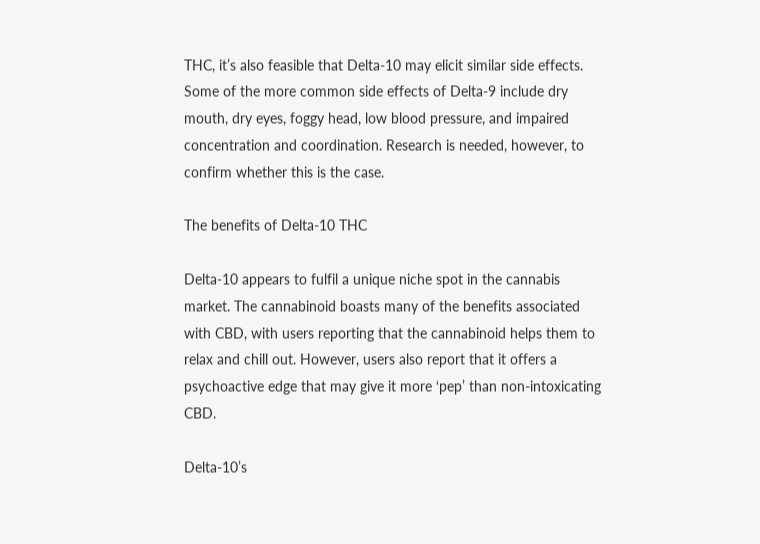THC, it’s also feasible that Delta-10 may elicit similar side effects. Some of the more common side effects of Delta-9 include dry mouth, dry eyes, foggy head, low blood pressure, and impaired concentration and coordination. Research is needed, however, to confirm whether this is the case.

The benefits of Delta-10 THC

Delta-10 appears to fulfil a unique niche spot in the cannabis market. The cannabinoid boasts many of the benefits associated with CBD, with users reporting that the cannabinoid helps them to relax and chill out. However, users also report that it offers a psychoactive edge that may give it more ‘pep’ than non-intoxicating CBD.

Delta-10’s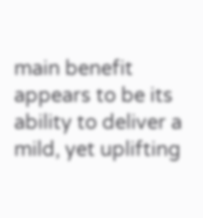main benefit appears to be its ability to deliver a mild, yet uplifting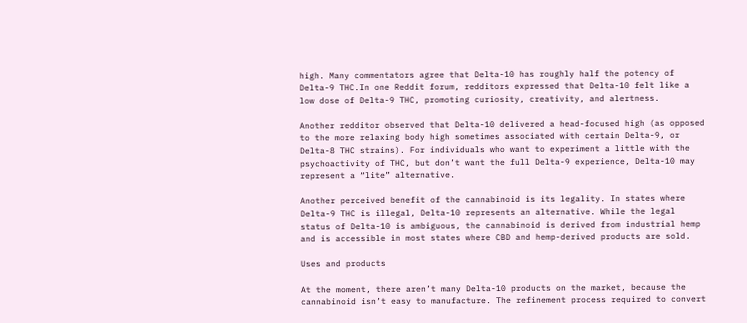high. Many commentators agree that Delta-10 has roughly half the potency of Delta-9 THC.In one Reddit forum, redditors expressed that Delta-10 felt like a low dose of Delta-9 THC, promoting curiosity, creativity, and alertness.

Another redditor observed that Delta-10 delivered a head-focused high (as opposed to the more relaxing body high sometimes associated with certain Delta-9, or Delta-8 THC strains). For individuals who want to experiment a little with the psychoactivity of THC, but don’t want the full Delta-9 experience, Delta-10 may represent a “lite” alternative.

Another perceived benefit of the cannabinoid is its legality. In states where Delta-9 THC is illegal, Delta-10 represents an alternative. While the legal status of Delta-10 is ambiguous, the cannabinoid is derived from industrial hemp and is accessible in most states where CBD and hemp-derived products are sold.

Uses and products

At the moment, there aren’t many Delta-10 products on the market, because the cannabinoid isn’t easy to manufacture. The refinement process required to convert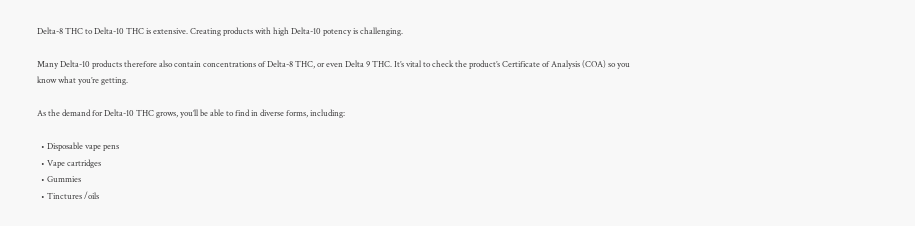Delta-8 THC to Delta-10 THC is extensive. Creating products with high Delta-10 potency is challenging.

Many Delta-10 products therefore also contain concentrations of Delta-8 THC, or even Delta 9 THC. It’s vital to check the product’s Certificate of Analysis (COA) so you know what you’re getting.

As the demand for Delta-10 THC grows, you’ll be able to find in diverse forms, including:

  • Disposable vape pens
  • Vape cartridges
  • Gummies
  • Tinctures /oils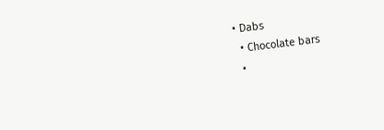• Dabs
  • Chocolate bars
  •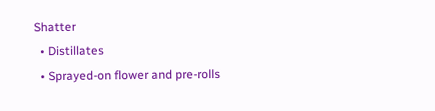Shatter
  • Distillates
  • Sprayed-on flower and pre-rolls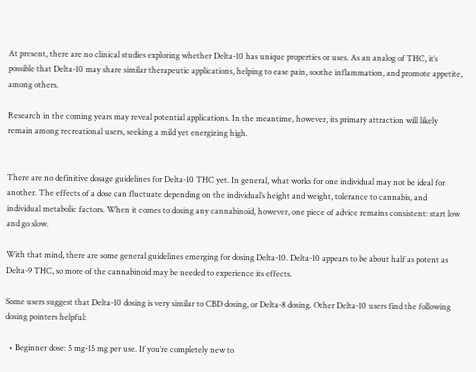At present, there are no clinical studies exploring whether Delta-10 has unique properties or uses. As an analog of THC, it’s possible that Delta-10 may share similar therapeutic applications, helping to ease pain, soothe inflammation, and promote appetite, among others.

Research in the coming years may reveal potential applications. In the meantime, however, its primary attraction will likely remain among recreational users, seeking a mild yet energizing high.


There are no definitive dosage guidelines for Delta-10 THC yet. In general, what works for one individual may not be ideal for another. The effects of a dose can fluctuate depending on the individual’s height and weight, tolerance to cannabis, and individual metabolic factors. When it comes to dosing any cannabinoid, however, one piece of advice remains consistent: start low and go slow.

With that mind, there are some general guidelines emerging for dosing Delta-10. Delta-10 appears to be about half as potent as Delta-9 THC, so more of the cannabinoid may be needed to experience its effects.

Some users suggest that Delta-10 dosing is very similar to CBD dosing, or Delta-8 dosing. Other Delta-10 users find the following dosing pointers helpful:

  • Beginner dose: 5 mg-15 mg per use. If you’re completely new to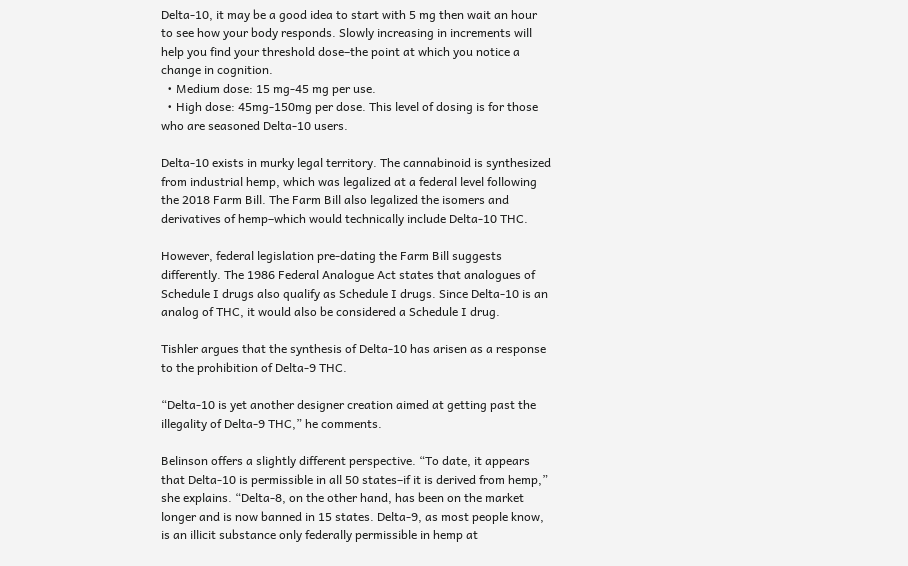Delta-10, it may be a good idea to start with 5 mg then wait an hour to see how your body responds. Slowly increasing in increments will help you find your threshold dose–the point at which you notice a change in cognition.
  • Medium dose: 15 mg-45 mg per use.
  • High dose: 45mg-150mg per dose. This level of dosing is for those who are seasoned Delta-10 users.

Delta-10 exists in murky legal territory. The cannabinoid is synthesized from industrial hemp, which was legalized at a federal level following the 2018 Farm Bill. The Farm Bill also legalized the isomers and derivatives of hemp–which would technically include Delta-10 THC.

However, federal legislation pre-dating the Farm Bill suggests differently. The 1986 Federal Analogue Act states that analogues of Schedule I drugs also qualify as Schedule I drugs. Since Delta-10 is an analog of THC, it would also be considered a Schedule I drug.

Tishler argues that the synthesis of Delta-10 has arisen as a response to the prohibition of Delta-9 THC.

“Delta-10 is yet another designer creation aimed at getting past the illegality of Delta-9 THC,” he comments.

Belinson offers a slightly different perspective. “To date, it appears that Delta-10 is permissible in all 50 states–if it is derived from hemp,” she explains. “Delta-8, on the other hand, has been on the market longer and is now banned in 15 states. Delta-9, as most people know, is an illicit substance only federally permissible in hemp at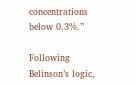concentrations below 0.3%.”

Following Belinson’s logic,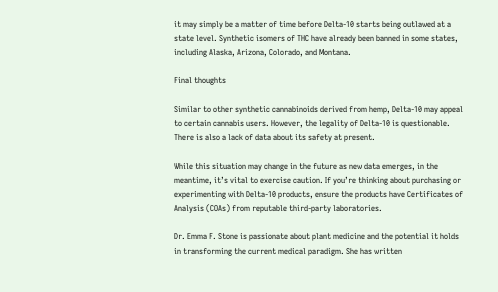it may simply be a matter of time before Delta-10 starts being outlawed at a state level. Synthetic isomers of THC have already been banned in some states, including Alaska, Arizona, Colorado, and Montana.

Final thoughts

Similar to other synthetic cannabinoids derived from hemp, Delta-10 may appeal to certain cannabis users. However, the legality of Delta-10 is questionable. There is also a lack of data about its safety at present.

While this situation may change in the future as new data emerges, in the meantime, it’s vital to exercise caution. If you’re thinking about purchasing or experimenting with Delta-10 products, ensure the products have Certificates of Analysis (COAs) from reputable third-party laboratories.

Dr. Emma F. Stone is passionate about plant medicine and the potential it holds in transforming the current medical paradigm. She has written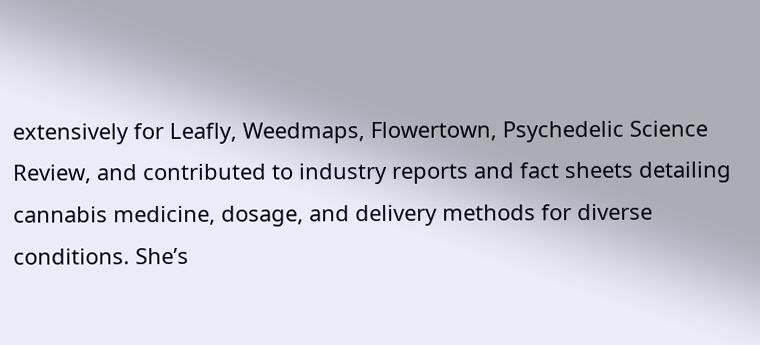extensively for Leafly, Weedmaps, Flowertown, Psychedelic Science Review, and contributed to industry reports and fact sheets detailing cannabis medicine, dosage, and delivery methods for diverse conditions. She’s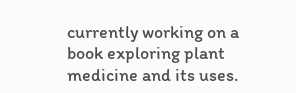currently working on a book exploring plant medicine and its uses.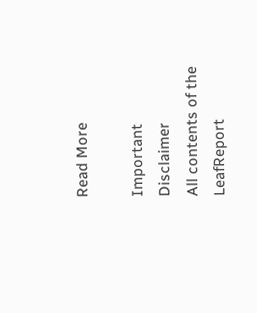Read More

Important Disclaimer
All contents of the LeafReport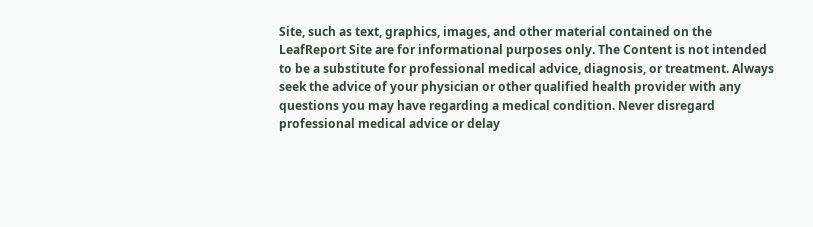Site, such as text, graphics, images, and other material contained on the LeafReport Site are for informational purposes only. The Content is not intended to be a substitute for professional medical advice, diagnosis, or treatment. Always seek the advice of your physician or other qualified health provider with any questions you may have regarding a medical condition. Never disregard professional medical advice or delay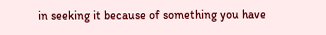in seeking it because of something you have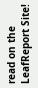read on the LeafReport Site!